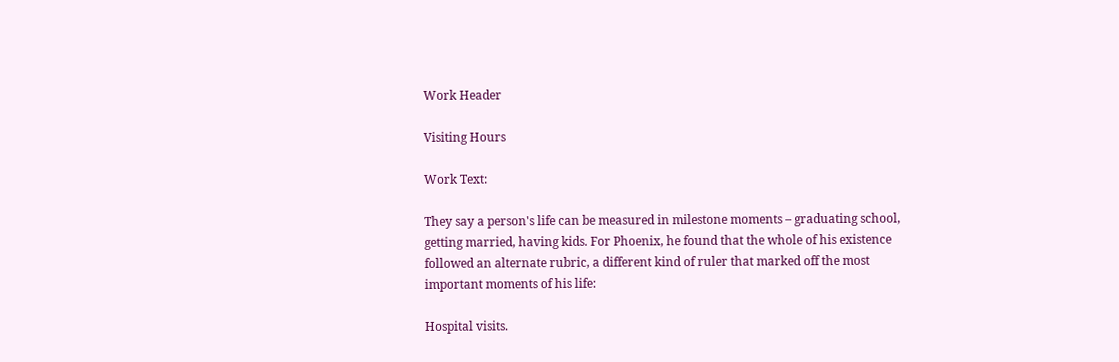Work Header

Visiting Hours

Work Text:

They say a person's life can be measured in milestone moments – graduating school, getting married, having kids. For Phoenix, he found that the whole of his existence followed an alternate rubric, a different kind of ruler that marked off the most important moments of his life:

Hospital visits.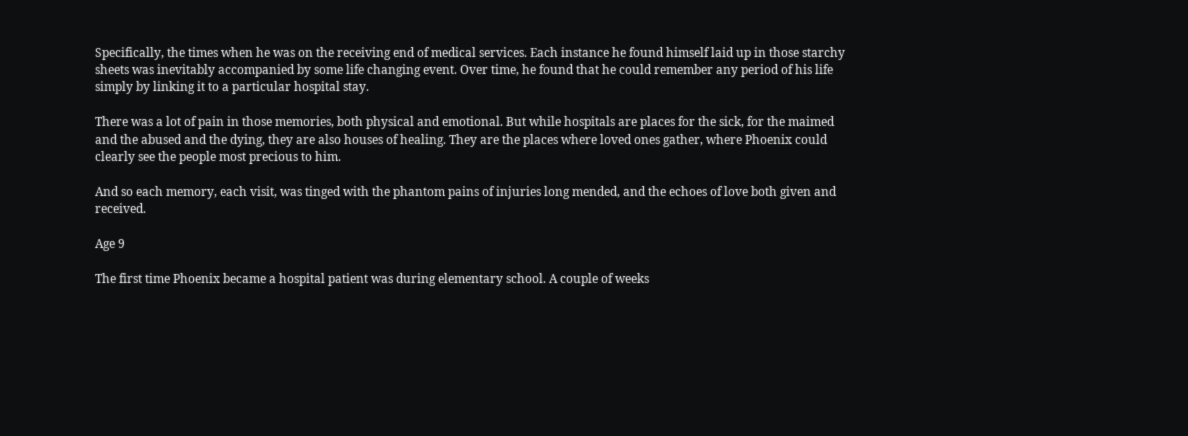Specifically, the times when he was on the receiving end of medical services. Each instance he found himself laid up in those starchy sheets was inevitably accompanied by some life changing event. Over time, he found that he could remember any period of his life simply by linking it to a particular hospital stay.

There was a lot of pain in those memories, both physical and emotional. But while hospitals are places for the sick, for the maimed and the abused and the dying, they are also houses of healing. They are the places where loved ones gather, where Phoenix could clearly see the people most precious to him.

And so each memory, each visit, was tinged with the phantom pains of injuries long mended, and the echoes of love both given and received.

Age 9

The first time Phoenix became a hospital patient was during elementary school. A couple of weeks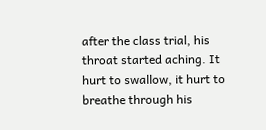after the class trial, his throat started aching. It hurt to swallow, it hurt to breathe through his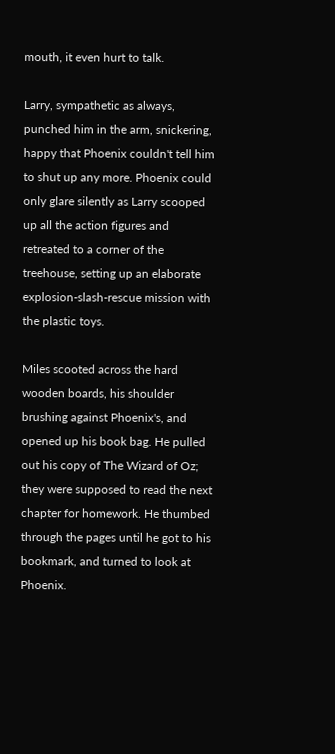mouth, it even hurt to talk.

Larry, sympathetic as always, punched him in the arm, snickering, happy that Phoenix couldn't tell him to shut up any more. Phoenix could only glare silently as Larry scooped up all the action figures and retreated to a corner of the treehouse, setting up an elaborate explosion-slash-rescue mission with the plastic toys.

Miles scooted across the hard wooden boards, his shoulder brushing against Phoenix's, and opened up his book bag. He pulled out his copy of The Wizard of Oz; they were supposed to read the next chapter for homework. He thumbed through the pages until he got to his bookmark, and turned to look at Phoenix.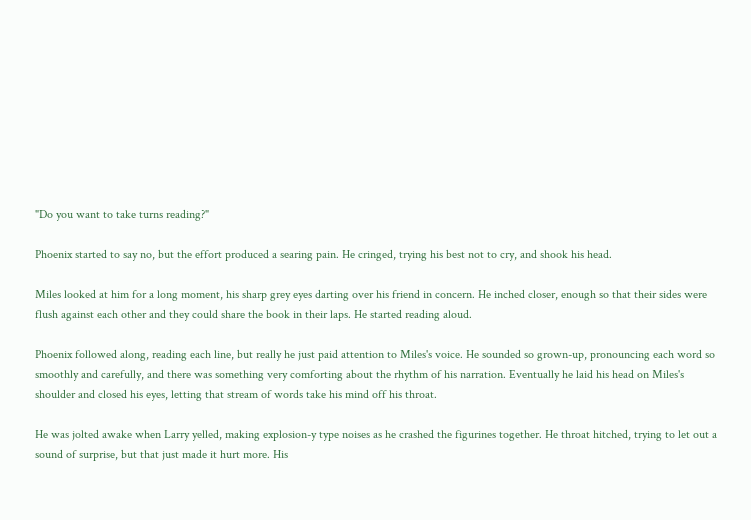"Do you want to take turns reading?"

Phoenix started to say no, but the effort produced a searing pain. He cringed, trying his best not to cry, and shook his head.

Miles looked at him for a long moment, his sharp grey eyes darting over his friend in concern. He inched closer, enough so that their sides were flush against each other and they could share the book in their laps. He started reading aloud.

Phoenix followed along, reading each line, but really he just paid attention to Miles's voice. He sounded so grown-up, pronouncing each word so smoothly and carefully, and there was something very comforting about the rhythm of his narration. Eventually he laid his head on Miles's shoulder and closed his eyes, letting that stream of words take his mind off his throat.

He was jolted awake when Larry yelled, making explosion-y type noises as he crashed the figurines together. He throat hitched, trying to let out a sound of surprise, but that just made it hurt more. His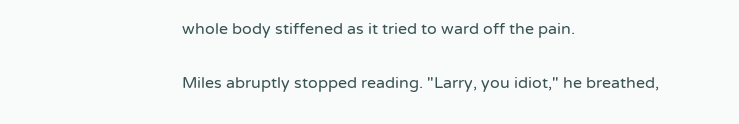whole body stiffened as it tried to ward off the pain.

Miles abruptly stopped reading. "Larry, you idiot," he breathed,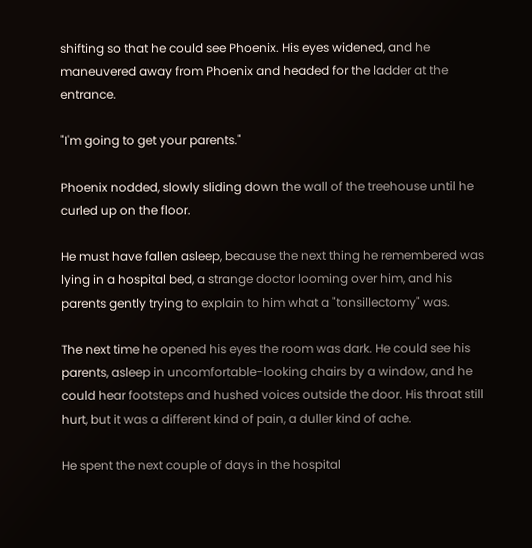shifting so that he could see Phoenix. His eyes widened, and he maneuvered away from Phoenix and headed for the ladder at the entrance.

"I'm going to get your parents."

Phoenix nodded, slowly sliding down the wall of the treehouse until he curled up on the floor.

He must have fallen asleep, because the next thing he remembered was lying in a hospital bed, a strange doctor looming over him, and his parents gently trying to explain to him what a "tonsillectomy" was.

The next time he opened his eyes the room was dark. He could see his parents, asleep in uncomfortable-looking chairs by a window, and he could hear footsteps and hushed voices outside the door. His throat still hurt, but it was a different kind of pain, a duller kind of ache.

He spent the next couple of days in the hospital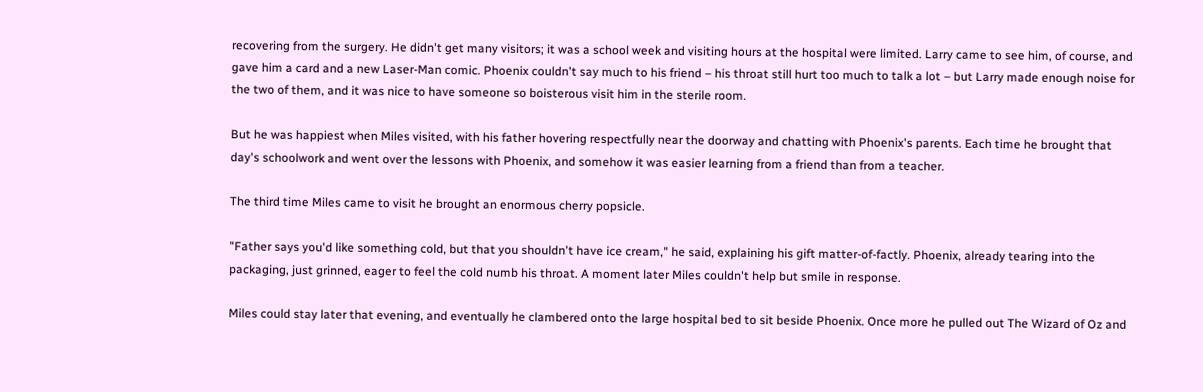recovering from the surgery. He didn't get many visitors; it was a school week and visiting hours at the hospital were limited. Larry came to see him, of course, and gave him a card and a new Laser-Man comic. Phoenix couldn't say much to his friend – his throat still hurt too much to talk a lot – but Larry made enough noise for the two of them, and it was nice to have someone so boisterous visit him in the sterile room.

But he was happiest when Miles visited, with his father hovering respectfully near the doorway and chatting with Phoenix's parents. Each time he brought that day's schoolwork and went over the lessons with Phoenix, and somehow it was easier learning from a friend than from a teacher.

The third time Miles came to visit he brought an enormous cherry popsicle.

"Father says you'd like something cold, but that you shouldn't have ice cream," he said, explaining his gift matter-of-factly. Phoenix, already tearing into the packaging, just grinned, eager to feel the cold numb his throat. A moment later Miles couldn't help but smile in response.

Miles could stay later that evening, and eventually he clambered onto the large hospital bed to sit beside Phoenix. Once more he pulled out The Wizard of Oz and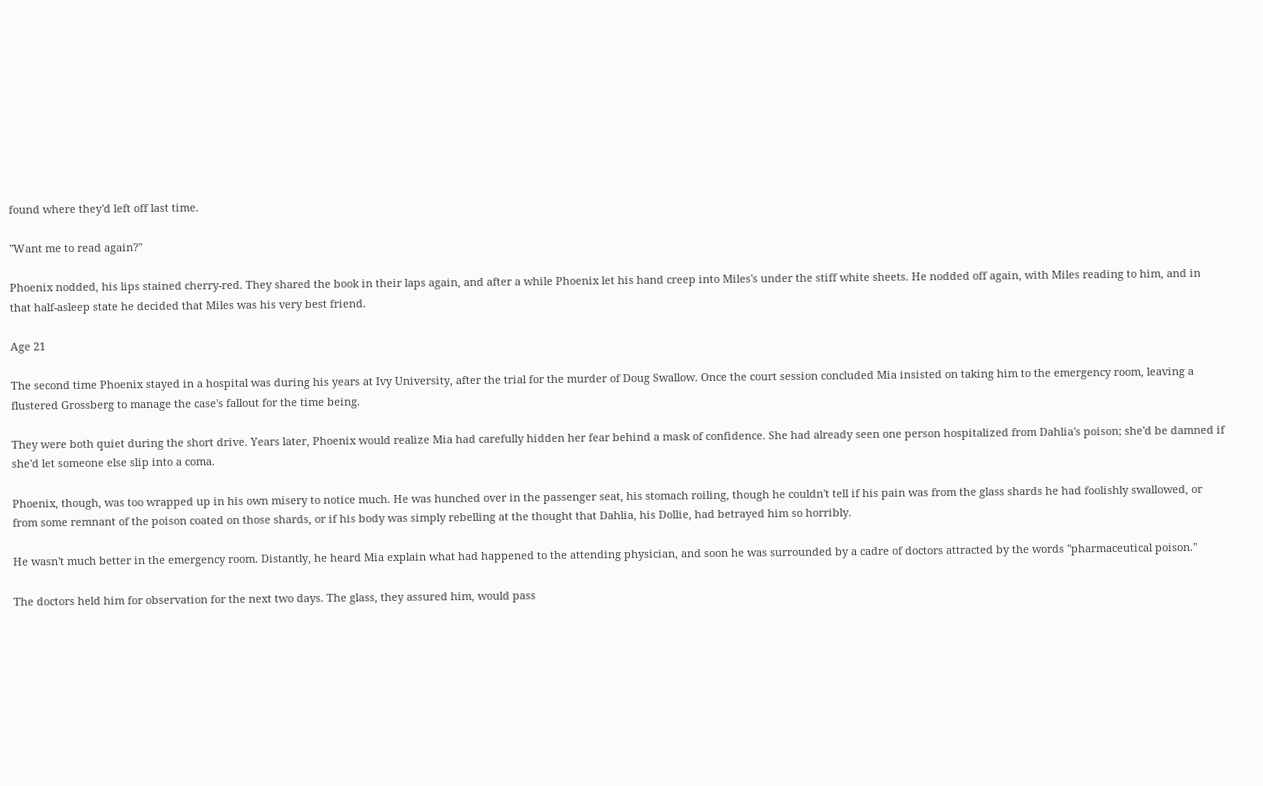found where they'd left off last time.

"Want me to read again?"

Phoenix nodded, his lips stained cherry-red. They shared the book in their laps again, and after a while Phoenix let his hand creep into Miles's under the stiff white sheets. He nodded off again, with Miles reading to him, and in that half-asleep state he decided that Miles was his very best friend.

Age 21

The second time Phoenix stayed in a hospital was during his years at Ivy University, after the trial for the murder of Doug Swallow. Once the court session concluded Mia insisted on taking him to the emergency room, leaving a flustered Grossberg to manage the case's fallout for the time being.

They were both quiet during the short drive. Years later, Phoenix would realize Mia had carefully hidden her fear behind a mask of confidence. She had already seen one person hospitalized from Dahlia's poison; she'd be damned if she'd let someone else slip into a coma.

Phoenix, though, was too wrapped up in his own misery to notice much. He was hunched over in the passenger seat, his stomach roiling, though he couldn't tell if his pain was from the glass shards he had foolishly swallowed, or from some remnant of the poison coated on those shards, or if his body was simply rebelling at the thought that Dahlia, his Dollie, had betrayed him so horribly.

He wasn't much better in the emergency room. Distantly, he heard Mia explain what had happened to the attending physician, and soon he was surrounded by a cadre of doctors attracted by the words "pharmaceutical poison."

The doctors held him for observation for the next two days. The glass, they assured him, would pass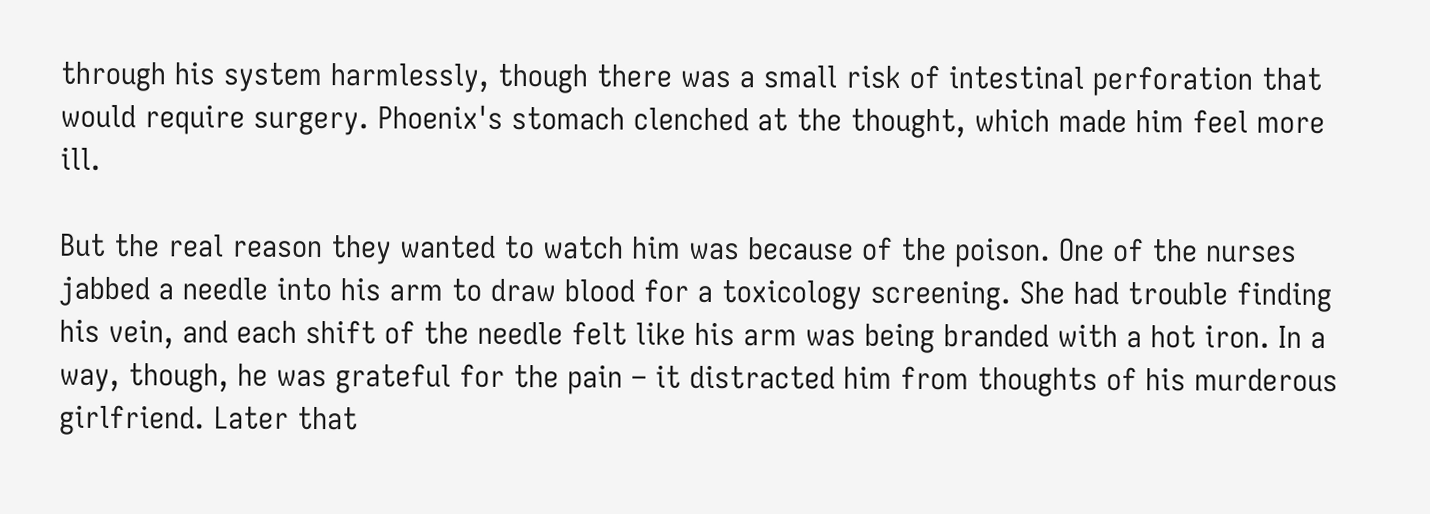through his system harmlessly, though there was a small risk of intestinal perforation that would require surgery. Phoenix's stomach clenched at the thought, which made him feel more ill.

But the real reason they wanted to watch him was because of the poison. One of the nurses jabbed a needle into his arm to draw blood for a toxicology screening. She had trouble finding his vein, and each shift of the needle felt like his arm was being branded with a hot iron. In a way, though, he was grateful for the pain – it distracted him from thoughts of his murderous girlfriend. Later that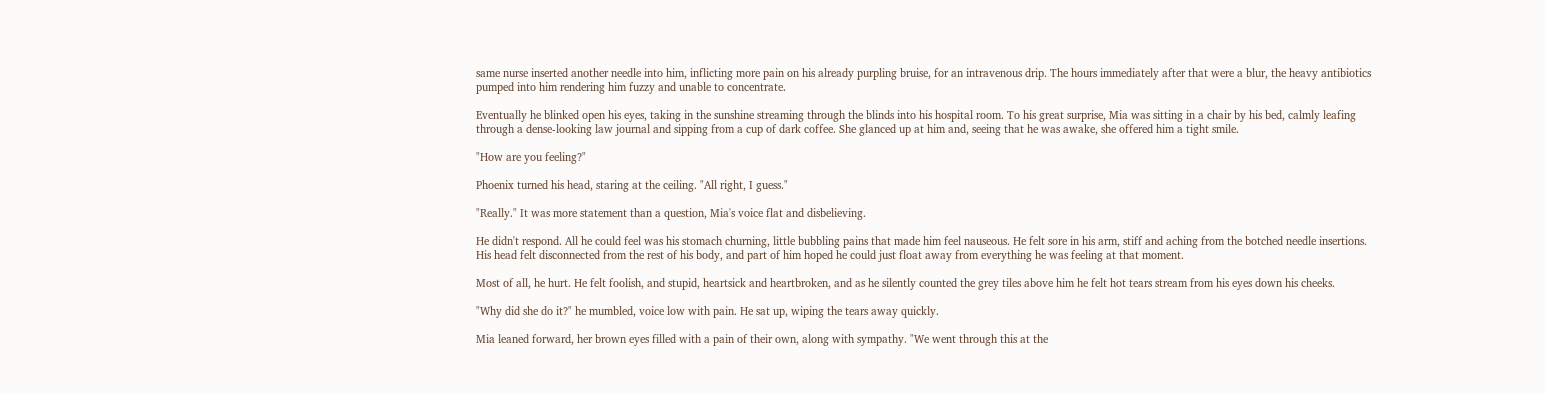same nurse inserted another needle into him, inflicting more pain on his already purpling bruise, for an intravenous drip. The hours immediately after that were a blur, the heavy antibiotics pumped into him rendering him fuzzy and unable to concentrate.

Eventually he blinked open his eyes, taking in the sunshine streaming through the blinds into his hospital room. To his great surprise, Mia was sitting in a chair by his bed, calmly leafing through a dense-looking law journal and sipping from a cup of dark coffee. She glanced up at him and, seeing that he was awake, she offered him a tight smile.

"How are you feeling?"

Phoenix turned his head, staring at the ceiling. "All right, I guess."

"Really." It was more statement than a question, Mia's voice flat and disbelieving.

He didn't respond. All he could feel was his stomach churning, little bubbling pains that made him feel nauseous. He felt sore in his arm, stiff and aching from the botched needle insertions. His head felt disconnected from the rest of his body, and part of him hoped he could just float away from everything he was feeling at that moment.

Most of all, he hurt. He felt foolish, and stupid, heartsick and heartbroken, and as he silently counted the grey tiles above him he felt hot tears stream from his eyes down his cheeks.

"Why did she do it?" he mumbled, voice low with pain. He sat up, wiping the tears away quickly.

Mia leaned forward, her brown eyes filled with a pain of their own, along with sympathy. "We went through this at the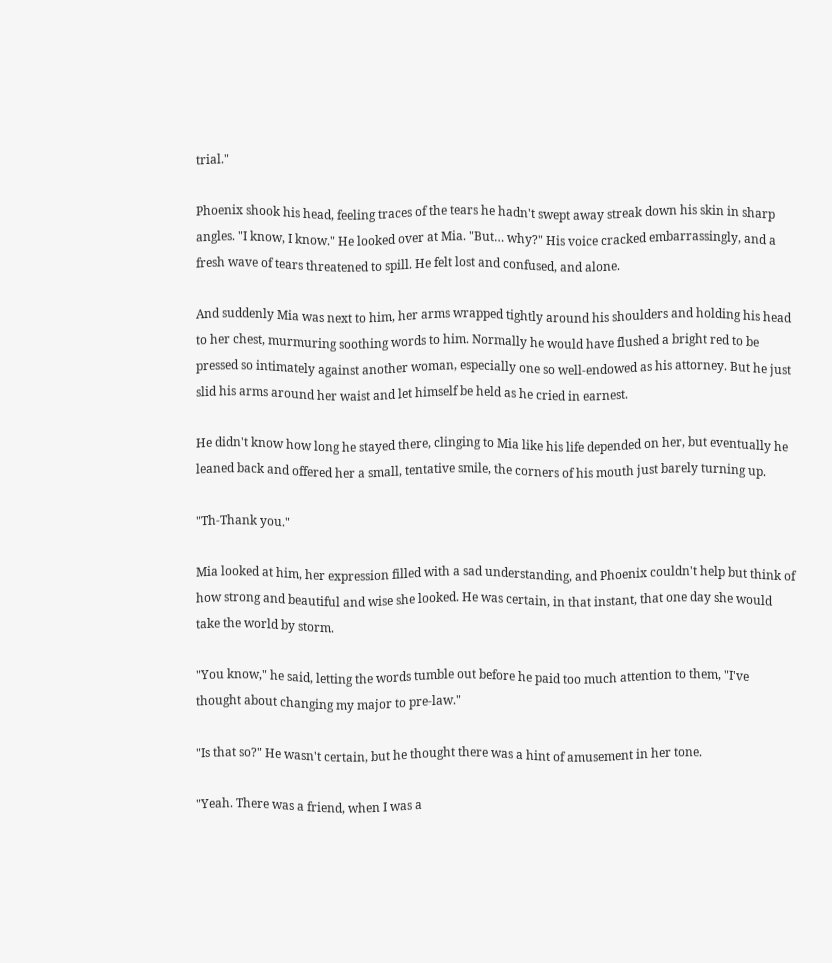trial."

Phoenix shook his head, feeling traces of the tears he hadn't swept away streak down his skin in sharp angles. "I know, I know." He looked over at Mia. "But… why?" His voice cracked embarrassingly, and a fresh wave of tears threatened to spill. He felt lost and confused, and alone.

And suddenly Mia was next to him, her arms wrapped tightly around his shoulders and holding his head to her chest, murmuring soothing words to him. Normally he would have flushed a bright red to be pressed so intimately against another woman, especially one so well-endowed as his attorney. But he just slid his arms around her waist and let himself be held as he cried in earnest.

He didn't know how long he stayed there, clinging to Mia like his life depended on her, but eventually he leaned back and offered her a small, tentative smile, the corners of his mouth just barely turning up.

"Th-Thank you."

Mia looked at him, her expression filled with a sad understanding, and Phoenix couldn't help but think of how strong and beautiful and wise she looked. He was certain, in that instant, that one day she would take the world by storm.

"You know," he said, letting the words tumble out before he paid too much attention to them, "I've thought about changing my major to pre-law."

"Is that so?" He wasn't certain, but he thought there was a hint of amusement in her tone.

"Yeah. There was a friend, when I was a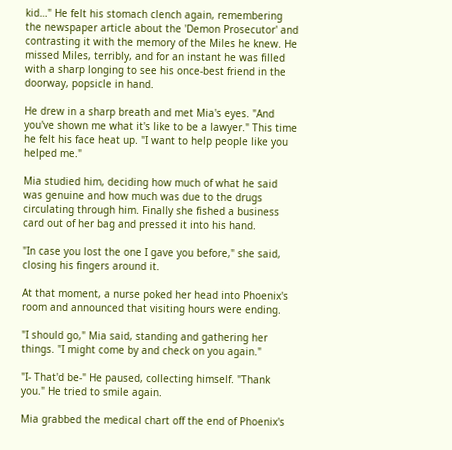kid…" He felt his stomach clench again, remembering the newspaper article about the 'Demon Prosecutor' and contrasting it with the memory of the Miles he knew. He missed Miles, terribly, and for an instant he was filled with a sharp longing to see his once-best friend in the doorway, popsicle in hand.

He drew in a sharp breath and met Mia's eyes. "And you've shown me what it's like to be a lawyer." This time he felt his face heat up. "I want to help people like you helped me."

Mia studied him, deciding how much of what he said was genuine and how much was due to the drugs circulating through him. Finally she fished a business card out of her bag and pressed it into his hand.

"In case you lost the one I gave you before," she said, closing his fingers around it.

At that moment, a nurse poked her head into Phoenix's room and announced that visiting hours were ending.

"I should go," Mia said, standing and gathering her things. "I might come by and check on you again."

"I- That'd be-" He paused, collecting himself. "Thank you." He tried to smile again.

Mia grabbed the medical chart off the end of Phoenix's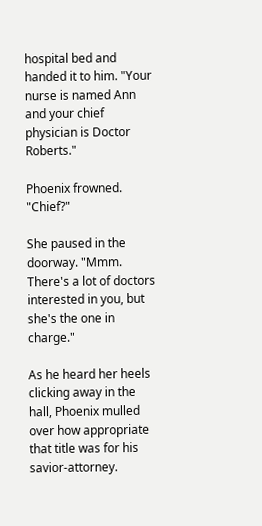hospital bed and handed it to him. "Your nurse is named Ann and your chief physician is Doctor Roberts."

Phoenix frowned. "Chief?"

She paused in the doorway. "Mmm. There's a lot of doctors interested in you, but she's the one in charge."

As he heard her heels clicking away in the hall, Phoenix mulled over how appropriate that title was for his savior-attorney.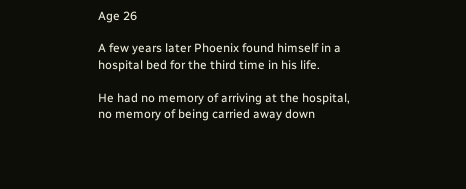Age 26

A few years later Phoenix found himself in a hospital bed for the third time in his life.

He had no memory of arriving at the hospital, no memory of being carried away down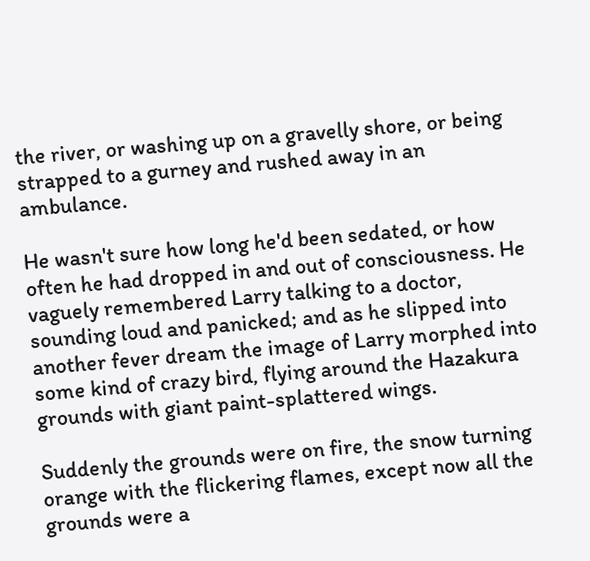the river, or washing up on a gravelly shore, or being strapped to a gurney and rushed away in an ambulance.

He wasn't sure how long he'd been sedated, or how often he had dropped in and out of consciousness. He vaguely remembered Larry talking to a doctor, sounding loud and panicked; and as he slipped into another fever dream the image of Larry morphed into some kind of crazy bird, flying around the Hazakura grounds with giant paint-splattered wings.

Suddenly the grounds were on fire, the snow turning orange with the flickering flames, except now all the grounds were a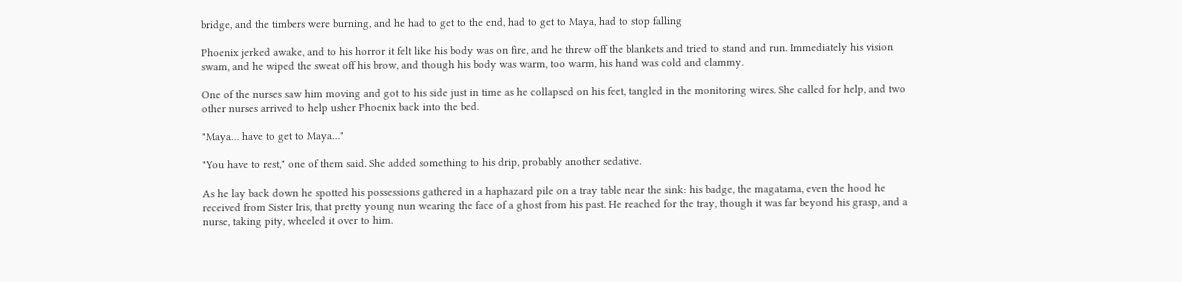bridge, and the timbers were burning, and he had to get to the end, had to get to Maya, had to stop falling

Phoenix jerked awake, and to his horror it felt like his body was on fire, and he threw off the blankets and tried to stand and run. Immediately his vision swam, and he wiped the sweat off his brow, and though his body was warm, too warm, his hand was cold and clammy.

One of the nurses saw him moving and got to his side just in time as he collapsed on his feet, tangled in the monitoring wires. She called for help, and two other nurses arrived to help usher Phoenix back into the bed.

"Maya… have to get to Maya…"

"You have to rest," one of them said. She added something to his drip, probably another sedative.

As he lay back down he spotted his possessions gathered in a haphazard pile on a tray table near the sink: his badge, the magatama, even the hood he received from Sister Iris, that pretty young nun wearing the face of a ghost from his past. He reached for the tray, though it was far beyond his grasp, and a nurse, taking pity, wheeled it over to him.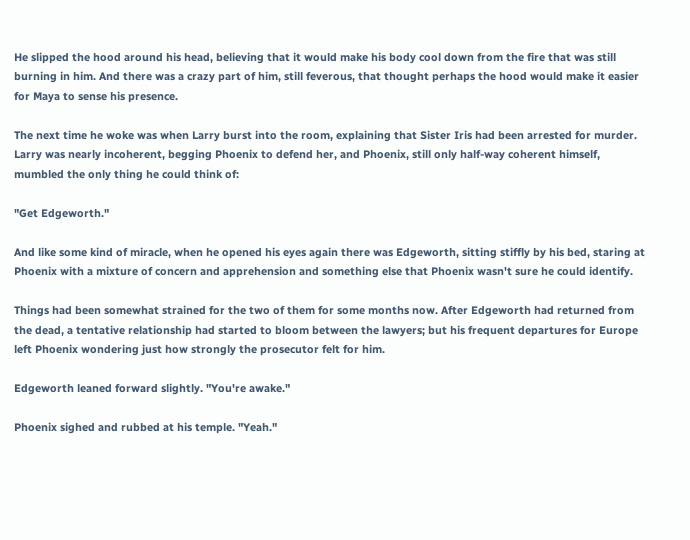He slipped the hood around his head, believing that it would make his body cool down from the fire that was still burning in him. And there was a crazy part of him, still feverous, that thought perhaps the hood would make it easier for Maya to sense his presence.

The next time he woke was when Larry burst into the room, explaining that Sister Iris had been arrested for murder. Larry was nearly incoherent, begging Phoenix to defend her, and Phoenix, still only half-way coherent himself, mumbled the only thing he could think of:

"Get Edgeworth."

And like some kind of miracle, when he opened his eyes again there was Edgeworth, sitting stiffly by his bed, staring at Phoenix with a mixture of concern and apprehension and something else that Phoenix wasn't sure he could identify.

Things had been somewhat strained for the two of them for some months now. After Edgeworth had returned from the dead, a tentative relationship had started to bloom between the lawyers; but his frequent departures for Europe left Phoenix wondering just how strongly the prosecutor felt for him.

Edgeworth leaned forward slightly. "You're awake."

Phoenix sighed and rubbed at his temple. "Yeah."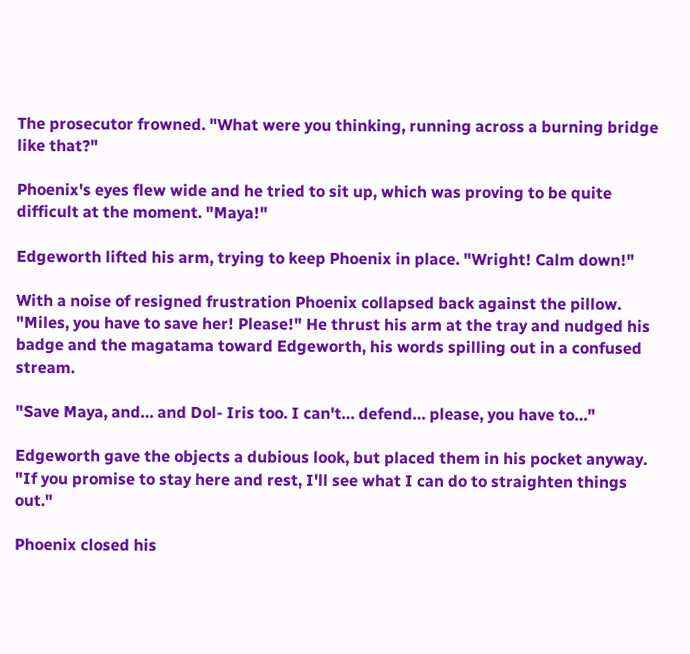The prosecutor frowned. "What were you thinking, running across a burning bridge like that?"

Phoenix's eyes flew wide and he tried to sit up, which was proving to be quite difficult at the moment. "Maya!"

Edgeworth lifted his arm, trying to keep Phoenix in place. "Wright! Calm down!"

With a noise of resigned frustration Phoenix collapsed back against the pillow. "Miles, you have to save her! Please!" He thrust his arm at the tray and nudged his badge and the magatama toward Edgeworth, his words spilling out in a confused stream.

"Save Maya, and… and Dol- Iris too. I can't… defend… please, you have to…"

Edgeworth gave the objects a dubious look, but placed them in his pocket anyway. "If you promise to stay here and rest, I'll see what I can do to straighten things out."

Phoenix closed his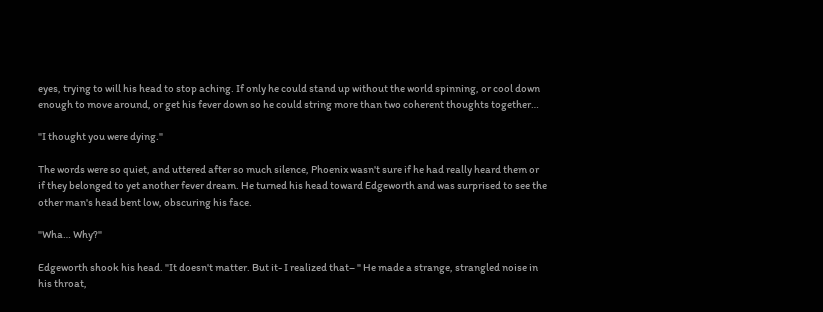eyes, trying to will his head to stop aching. If only he could stand up without the world spinning, or cool down enough to move around, or get his fever down so he could string more than two coherent thoughts together…

"I thought you were dying."

The words were so quiet, and uttered after so much silence, Phoenix wasn't sure if he had really heard them or if they belonged to yet another fever dream. He turned his head toward Edgeworth and was surprised to see the other man's head bent low, obscuring his face.

"Wha… Why?"

Edgeworth shook his head. "It doesn't matter. But it- I realized that– " He made a strange, strangled noise in his throat,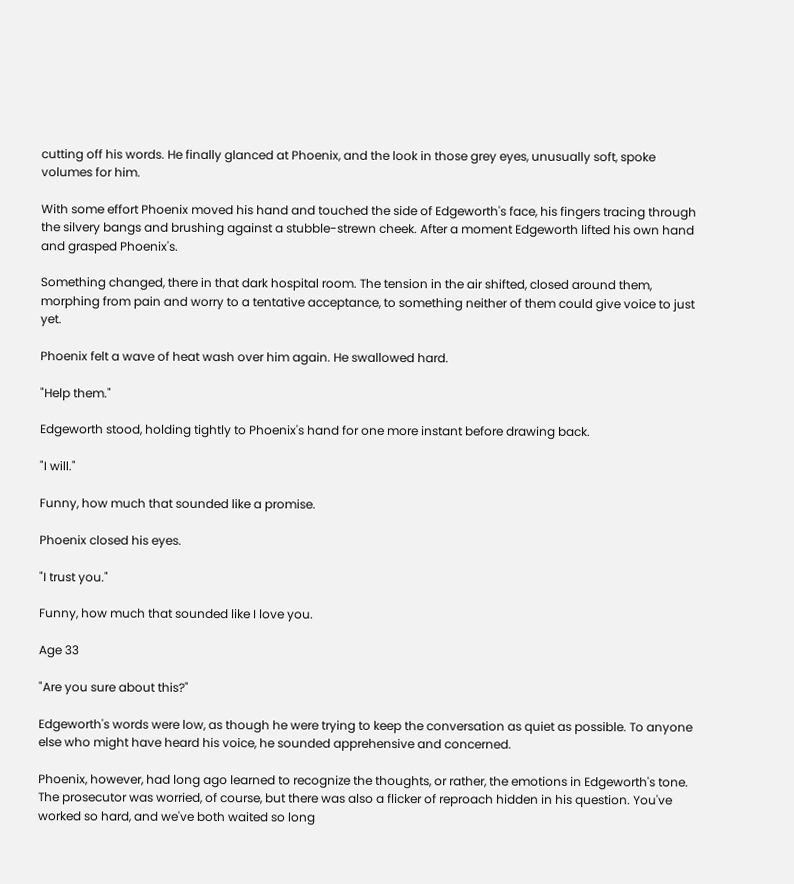cutting off his words. He finally glanced at Phoenix, and the look in those grey eyes, unusually soft, spoke volumes for him.

With some effort Phoenix moved his hand and touched the side of Edgeworth's face, his fingers tracing through the silvery bangs and brushing against a stubble-strewn cheek. After a moment Edgeworth lifted his own hand and grasped Phoenix's.

Something changed, there in that dark hospital room. The tension in the air shifted, closed around them, morphing from pain and worry to a tentative acceptance, to something neither of them could give voice to just yet.

Phoenix felt a wave of heat wash over him again. He swallowed hard.

"Help them."

Edgeworth stood, holding tightly to Phoenix's hand for one more instant before drawing back.

"I will."

Funny, how much that sounded like a promise.

Phoenix closed his eyes.

"I trust you."

Funny, how much that sounded like I love you.

Age 33

"Are you sure about this?"

Edgeworth's words were low, as though he were trying to keep the conversation as quiet as possible. To anyone else who might have heard his voice, he sounded apprehensive and concerned.

Phoenix, however, had long ago learned to recognize the thoughts, or rather, the emotions in Edgeworth's tone. The prosecutor was worried, of course, but there was also a flicker of reproach hidden in his question. You've worked so hard, and we've both waited so long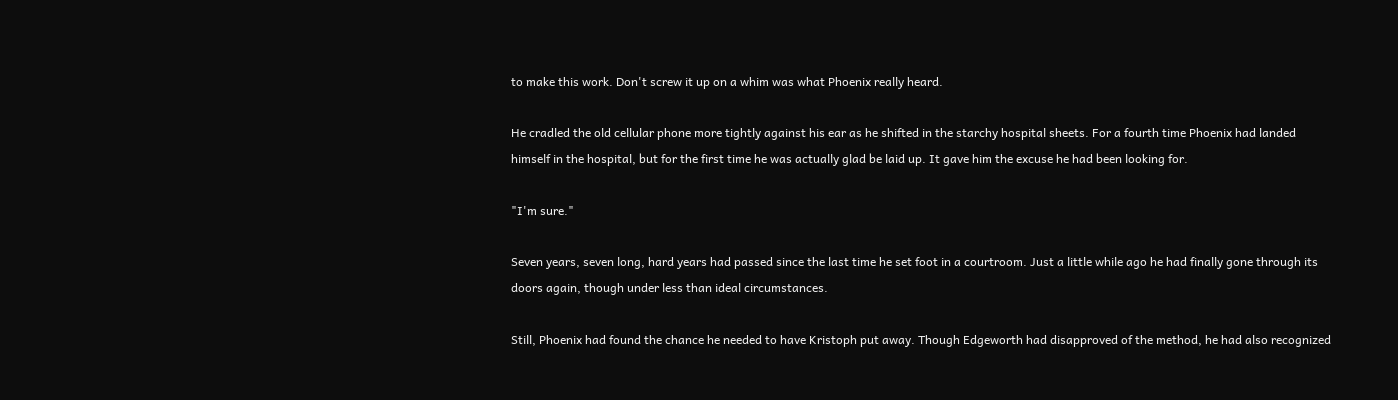to make this work. Don't screw it up on a whim was what Phoenix really heard.

He cradled the old cellular phone more tightly against his ear as he shifted in the starchy hospital sheets. For a fourth time Phoenix had landed himself in the hospital, but for the first time he was actually glad be laid up. It gave him the excuse he had been looking for.

"I'm sure."

Seven years, seven long, hard years had passed since the last time he set foot in a courtroom. Just a little while ago he had finally gone through its doors again, though under less than ideal circumstances.

Still, Phoenix had found the chance he needed to have Kristoph put away. Though Edgeworth had disapproved of the method, he had also recognized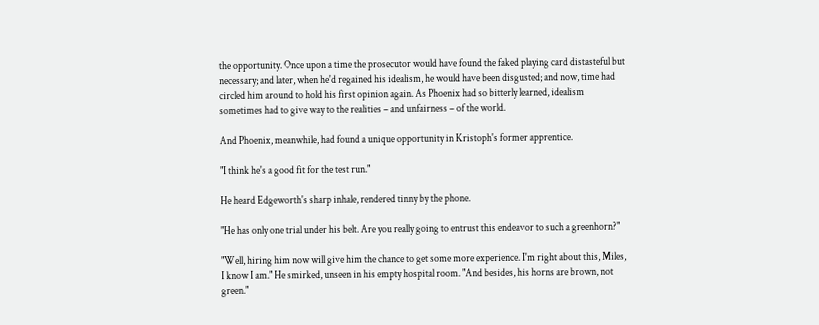the opportunity. Once upon a time the prosecutor would have found the faked playing card distasteful but necessary; and later, when he'd regained his idealism, he would have been disgusted; and now, time had circled him around to hold his first opinion again. As Phoenix had so bitterly learned, idealism sometimes had to give way to the realities – and unfairness – of the world.

And Phoenix, meanwhile, had found a unique opportunity in Kristoph's former apprentice.

"I think he's a good fit for the test run."

He heard Edgeworth's sharp inhale, rendered tinny by the phone.

"He has only one trial under his belt. Are you really going to entrust this endeavor to such a greenhorn?"

"Well, hiring him now will give him the chance to get some more experience. I'm right about this, Miles, I know I am." He smirked, unseen in his empty hospital room. "And besides, his horns are brown, not green."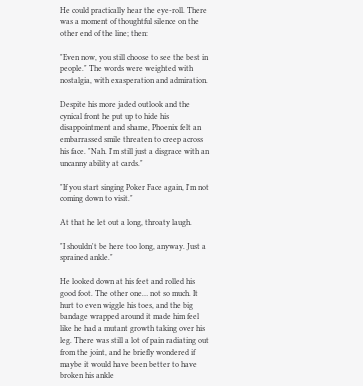He could practically hear the eye-roll. There was a moment of thoughtful silence on the other end of the line; then:

"Even now, you still choose to see the best in people." The words were weighted with nostalgia, with exasperation and admiration.

Despite his more jaded outlook and the cynical front he put up to hide his disappointment and shame, Phoenix felt an embarrassed smile threaten to creep across his face. "Nah. I'm still just a disgrace with an uncanny ability at cards."

"If you start singing Poker Face again, I'm not coming down to visit."

At that he let out a long, throaty laugh.

"I shouldn't be here too long, anyway. Just a sprained ankle."

He looked down at his feet and rolled his good foot. The other one… not so much. It hurt to even wiggle his toes, and the big bandage wrapped around it made him feel like he had a mutant growth taking over his leg. There was still a lot of pain radiating out from the joint, and he briefly wondered if maybe it would have been better to have broken his ankle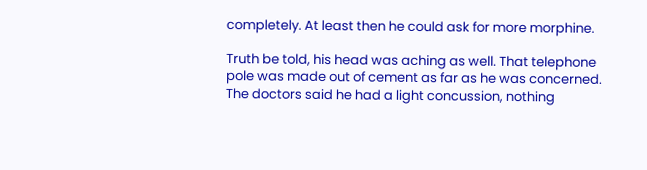completely. At least then he could ask for more morphine.

Truth be told, his head was aching as well. That telephone pole was made out of cement as far as he was concerned. The doctors said he had a light concussion, nothing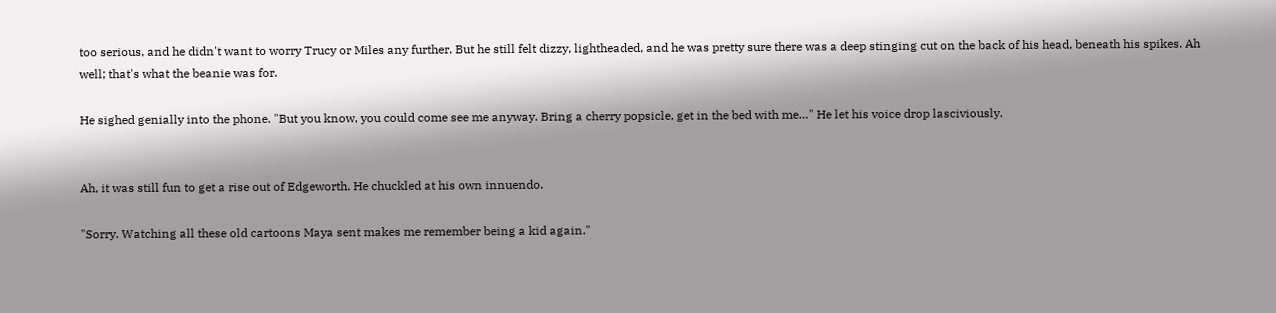too serious, and he didn't want to worry Trucy or Miles any further. But he still felt dizzy, lightheaded, and he was pretty sure there was a deep stinging cut on the back of his head, beneath his spikes. Ah well; that's what the beanie was for.

He sighed genially into the phone. "But you know, you could come see me anyway. Bring a cherry popsicle, get in the bed with me…" He let his voice drop lasciviously.


Ah, it was still fun to get a rise out of Edgeworth. He chuckled at his own innuendo.

"Sorry. Watching all these old cartoons Maya sent makes me remember being a kid again."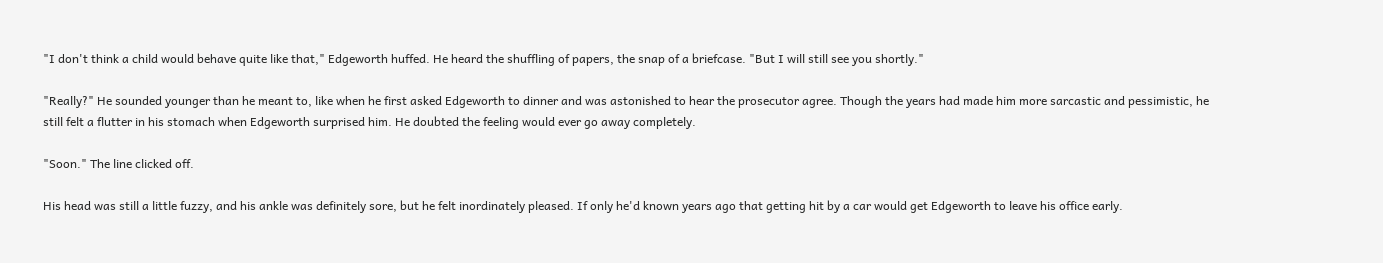"I don't think a child would behave quite like that," Edgeworth huffed. He heard the shuffling of papers, the snap of a briefcase. "But I will still see you shortly."

"Really?" He sounded younger than he meant to, like when he first asked Edgeworth to dinner and was astonished to hear the prosecutor agree. Though the years had made him more sarcastic and pessimistic, he still felt a flutter in his stomach when Edgeworth surprised him. He doubted the feeling would ever go away completely.

"Soon." The line clicked off.

His head was still a little fuzzy, and his ankle was definitely sore, but he felt inordinately pleased. If only he'd known years ago that getting hit by a car would get Edgeworth to leave his office early.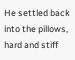He settled back into the pillows, hard and stiff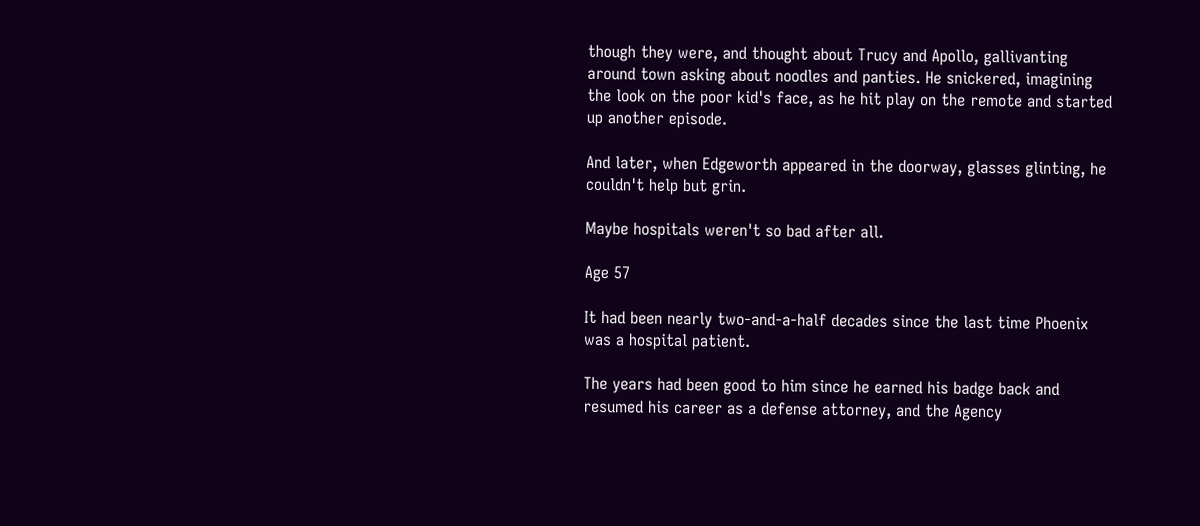though they were, and thought about Trucy and Apollo, gallivanting around town asking about noodles and panties. He snickered, imagining the look on the poor kid's face, as he hit play on the remote and started up another episode.

And later, when Edgeworth appeared in the doorway, glasses glinting, he couldn't help but grin.

Maybe hospitals weren't so bad after all.

Age 57

It had been nearly two-and-a-half decades since the last time Phoenix was a hospital patient.

The years had been good to him since he earned his badge back and resumed his career as a defense attorney, and the Agency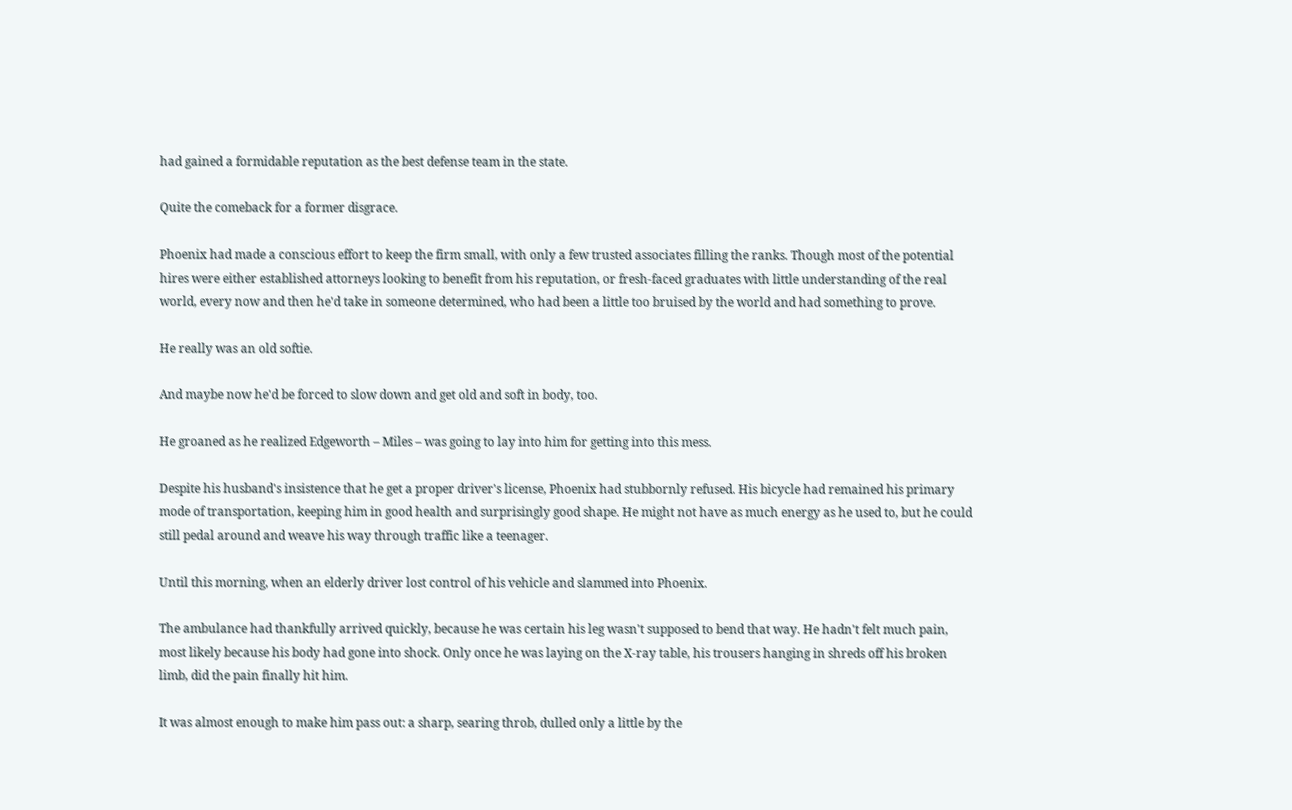had gained a formidable reputation as the best defense team in the state.

Quite the comeback for a former disgrace.

Phoenix had made a conscious effort to keep the firm small, with only a few trusted associates filling the ranks. Though most of the potential hires were either established attorneys looking to benefit from his reputation, or fresh-faced graduates with little understanding of the real world, every now and then he'd take in someone determined, who had been a little too bruised by the world and had something to prove.

He really was an old softie.

And maybe now he'd be forced to slow down and get old and soft in body, too.

He groaned as he realized Edgeworth – Miles – was going to lay into him for getting into this mess.

Despite his husband's insistence that he get a proper driver's license, Phoenix had stubbornly refused. His bicycle had remained his primary mode of transportation, keeping him in good health and surprisingly good shape. He might not have as much energy as he used to, but he could still pedal around and weave his way through traffic like a teenager.

Until this morning, when an elderly driver lost control of his vehicle and slammed into Phoenix.

The ambulance had thankfully arrived quickly, because he was certain his leg wasn't supposed to bend that way. He hadn't felt much pain, most likely because his body had gone into shock. Only once he was laying on the X-ray table, his trousers hanging in shreds off his broken limb, did the pain finally hit him.

It was almost enough to make him pass out: a sharp, searing throb, dulled only a little by the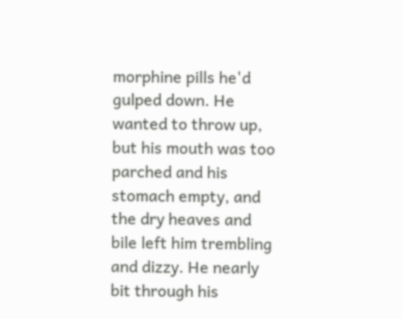morphine pills he'd gulped down. He wanted to throw up, but his mouth was too parched and his stomach empty, and the dry heaves and bile left him trembling and dizzy. He nearly bit through his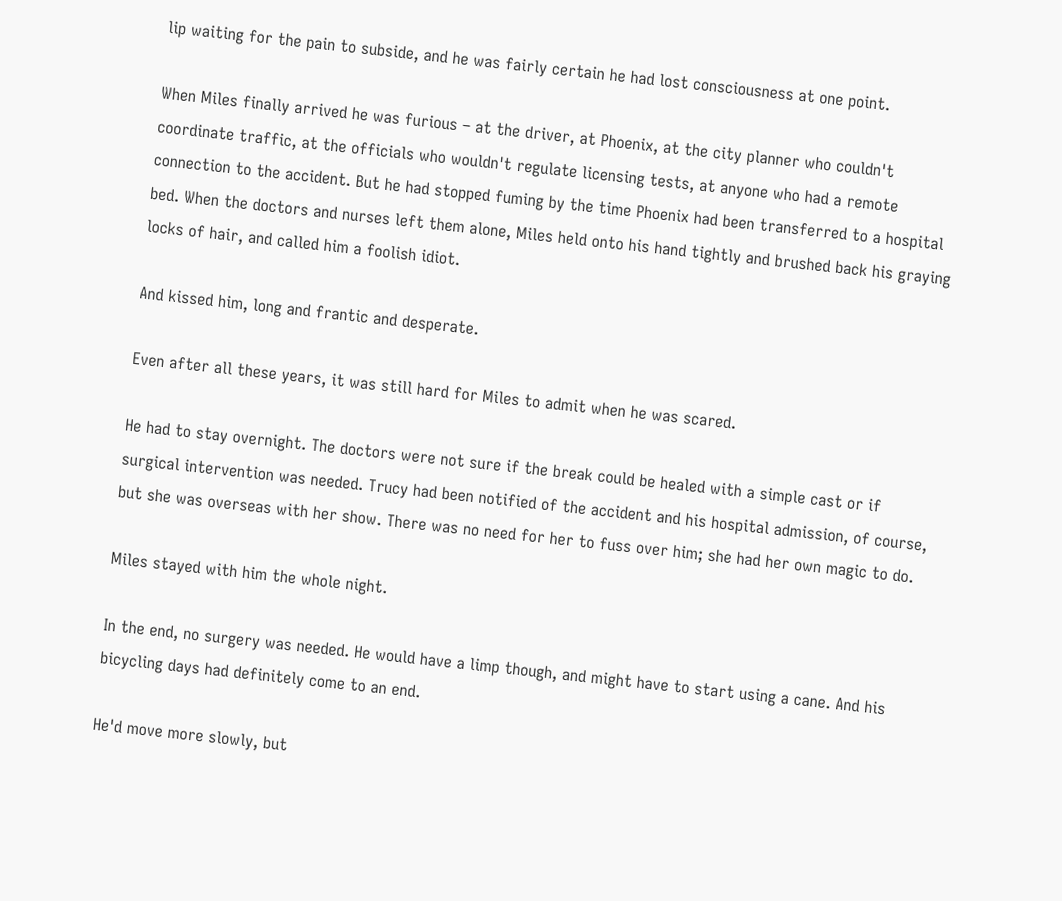lip waiting for the pain to subside, and he was fairly certain he had lost consciousness at one point.

When Miles finally arrived he was furious – at the driver, at Phoenix, at the city planner who couldn't coordinate traffic, at the officials who wouldn't regulate licensing tests, at anyone who had a remote connection to the accident. But he had stopped fuming by the time Phoenix had been transferred to a hospital bed. When the doctors and nurses left them alone, Miles held onto his hand tightly and brushed back his graying locks of hair, and called him a foolish idiot.

And kissed him, long and frantic and desperate.

Even after all these years, it was still hard for Miles to admit when he was scared.

He had to stay overnight. The doctors were not sure if the break could be healed with a simple cast or if surgical intervention was needed. Trucy had been notified of the accident and his hospital admission, of course, but she was overseas with her show. There was no need for her to fuss over him; she had her own magic to do.

Miles stayed with him the whole night.

In the end, no surgery was needed. He would have a limp though, and might have to start using a cane. And his bicycling days had definitely come to an end.

He'd move more slowly, but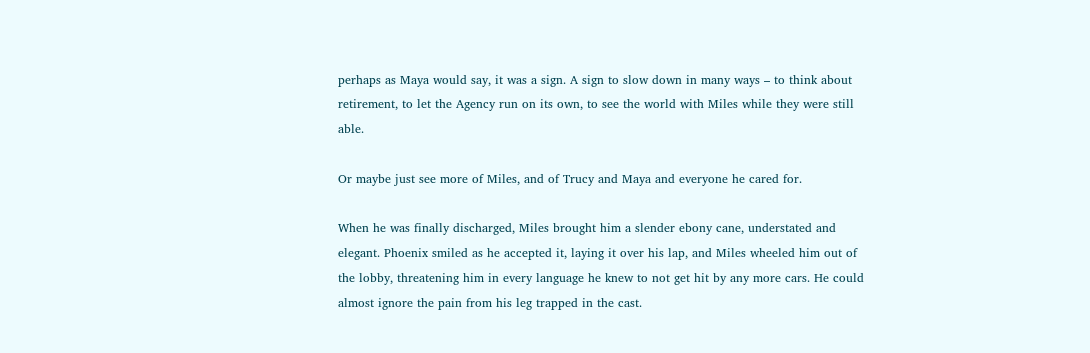perhaps as Maya would say, it was a sign. A sign to slow down in many ways – to think about retirement, to let the Agency run on its own, to see the world with Miles while they were still able.

Or maybe just see more of Miles, and of Trucy and Maya and everyone he cared for.

When he was finally discharged, Miles brought him a slender ebony cane, understated and elegant. Phoenix smiled as he accepted it, laying it over his lap, and Miles wheeled him out of the lobby, threatening him in every language he knew to not get hit by any more cars. He could almost ignore the pain from his leg trapped in the cast.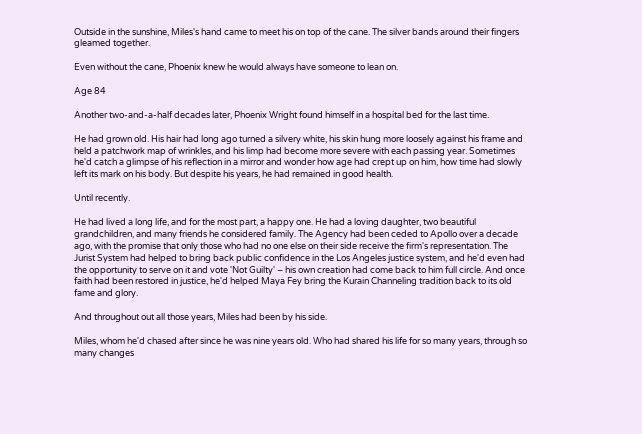Outside in the sunshine, Miles's hand came to meet his on top of the cane. The silver bands around their fingers gleamed together.

Even without the cane, Phoenix knew he would always have someone to lean on.

Age 84

Another two-and-a-half decades later, Phoenix Wright found himself in a hospital bed for the last time.

He had grown old. His hair had long ago turned a silvery white, his skin hung more loosely against his frame and held a patchwork map of wrinkles, and his limp had become more severe with each passing year. Sometimes he'd catch a glimpse of his reflection in a mirror and wonder how age had crept up on him, how time had slowly left its mark on his body. But despite his years, he had remained in good health.

Until recently.

He had lived a long life, and for the most part, a happy one. He had a loving daughter, two beautiful grandchildren, and many friends he considered family. The Agency had been ceded to Apollo over a decade ago, with the promise that only those who had no one else on their side receive the firm's representation. The Jurist System had helped to bring back public confidence in the Los Angeles justice system, and he'd even had the opportunity to serve on it and vote 'Not Guilty' – his own creation had come back to him full circle. And once faith had been restored in justice, he'd helped Maya Fey bring the Kurain Channeling tradition back to its old fame and glory.

And throughout out all those years, Miles had been by his side.

Miles, whom he'd chased after since he was nine years old. Who had shared his life for so many years, through so many changes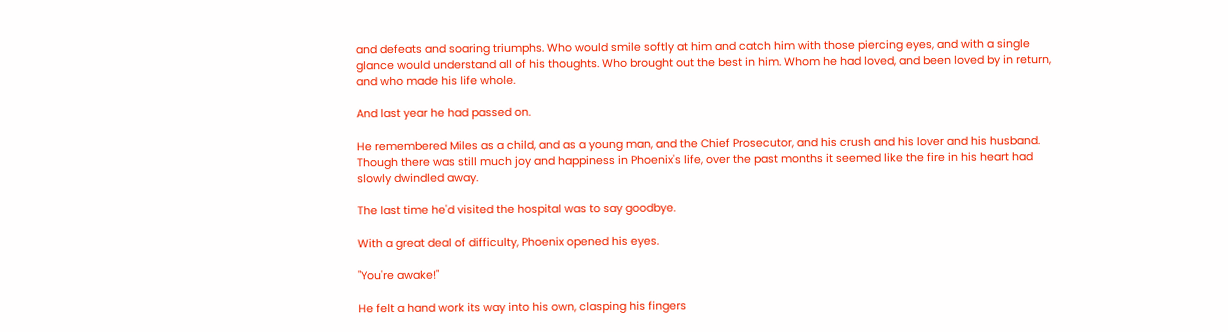and defeats and soaring triumphs. Who would smile softly at him and catch him with those piercing eyes, and with a single glance would understand all of his thoughts. Who brought out the best in him. Whom he had loved, and been loved by in return, and who made his life whole.

And last year he had passed on.

He remembered Miles as a child, and as a young man, and the Chief Prosecutor, and his crush and his lover and his husband. Though there was still much joy and happiness in Phoenix's life, over the past months it seemed like the fire in his heart had slowly dwindled away.

The last time he'd visited the hospital was to say goodbye.

With a great deal of difficulty, Phoenix opened his eyes.

"You're awake!"

He felt a hand work its way into his own, clasping his fingers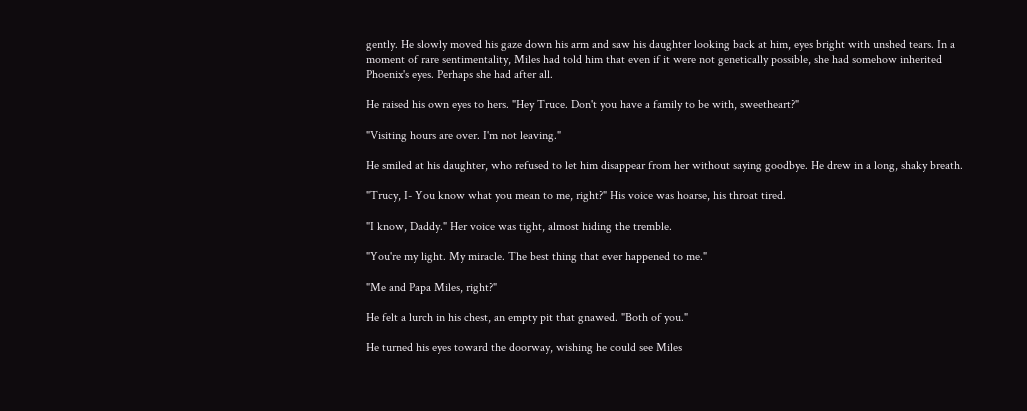gently. He slowly moved his gaze down his arm and saw his daughter looking back at him, eyes bright with unshed tears. In a moment of rare sentimentality, Miles had told him that even if it were not genetically possible, she had somehow inherited Phoenix's eyes. Perhaps she had after all.

He raised his own eyes to hers. "Hey Truce. Don't you have a family to be with, sweetheart?"

"Visiting hours are over. I'm not leaving."

He smiled at his daughter, who refused to let him disappear from her without saying goodbye. He drew in a long, shaky breath.

"Trucy, I- You know what you mean to me, right?" His voice was hoarse, his throat tired.

"I know, Daddy." Her voice was tight, almost hiding the tremble.

"You're my light. My miracle. The best thing that ever happened to me."

"Me and Papa Miles, right?"

He felt a lurch in his chest, an empty pit that gnawed. "Both of you."

He turned his eyes toward the doorway, wishing he could see Miles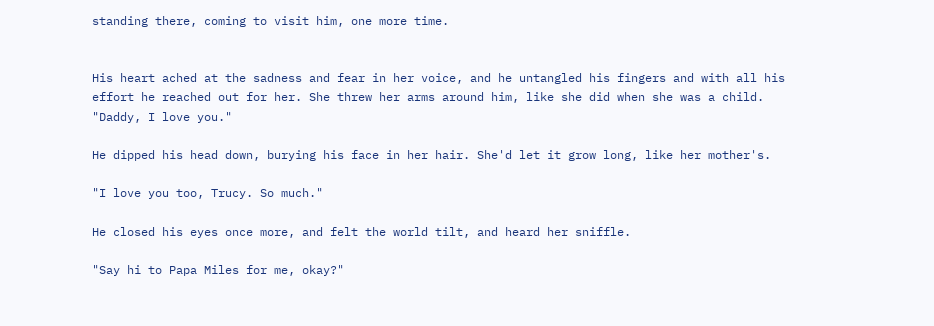standing there, coming to visit him, one more time.


His heart ached at the sadness and fear in her voice, and he untangled his fingers and with all his effort he reached out for her. She threw her arms around him, like she did when she was a child. "Daddy, I love you."

He dipped his head down, burying his face in her hair. She'd let it grow long, like her mother's.

"I love you too, Trucy. So much."

He closed his eyes once more, and felt the world tilt, and heard her sniffle.

"Say hi to Papa Miles for me, okay?"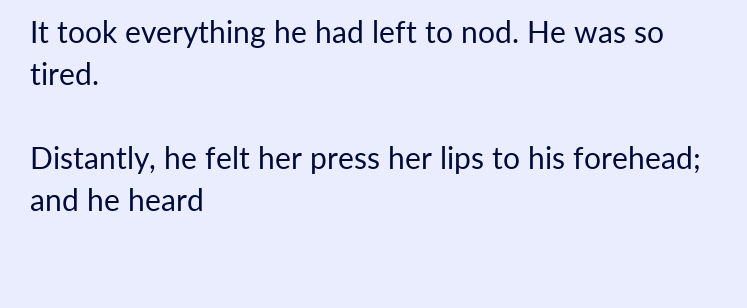It took everything he had left to nod. He was so tired.

Distantly, he felt her press her lips to his forehead; and he heard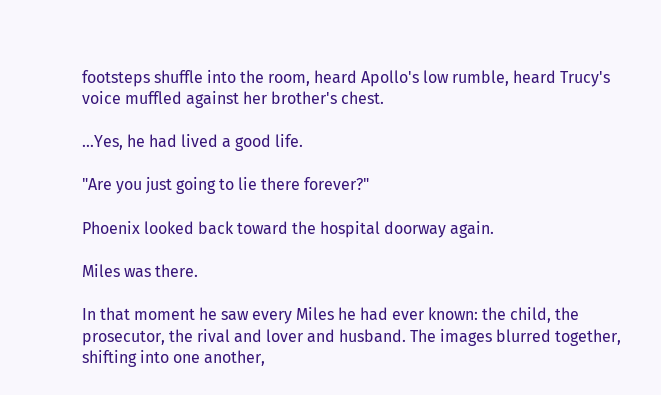footsteps shuffle into the room, heard Apollo's low rumble, heard Trucy's voice muffled against her brother's chest.

…Yes, he had lived a good life.

"Are you just going to lie there forever?"

Phoenix looked back toward the hospital doorway again.

Miles was there.

In that moment he saw every Miles he had ever known: the child, the prosecutor, the rival and lover and husband. The images blurred together, shifting into one another,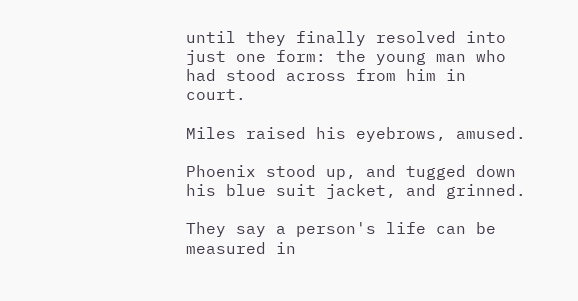until they finally resolved into just one form: the young man who had stood across from him in court.

Miles raised his eyebrows, amused.

Phoenix stood up, and tugged down his blue suit jacket, and grinned.

They say a person's life can be measured in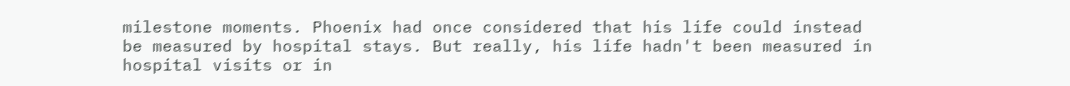milestone moments. Phoenix had once considered that his life could instead be measured by hospital stays. But really, his life hadn't been measured in hospital visits or in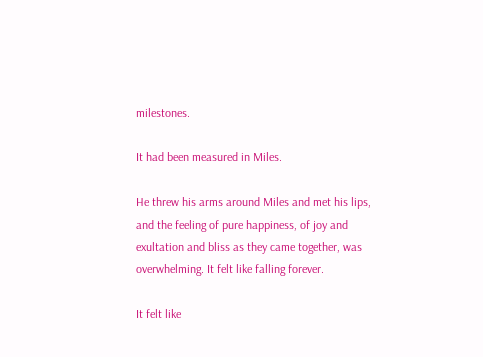milestones.

It had been measured in Miles.

He threw his arms around Miles and met his lips, and the feeling of pure happiness, of joy and exultation and bliss as they came together, was overwhelming. It felt like falling forever.

It felt like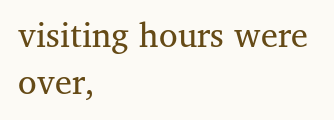visiting hours were over,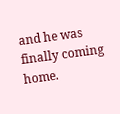and he was finally coming home.